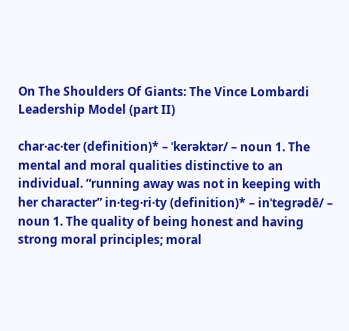On The Shoulders Of Giants: The Vince Lombardi Leadership Model (part II)

char·ac·ter (definition)* – ˈkerəktər/ – noun 1. The mental and moral qualities distinctive to an individual. “running away was not in keeping with her character” in·teg·ri·ty (definition)* – inˈteɡrədē/ – noun 1. The quality of being honest and having strong moral principles; moral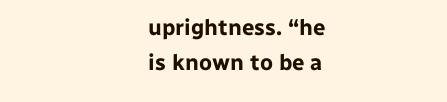uprightness. “he is known to be a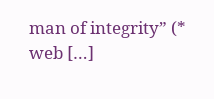man of integrity” (* web […]